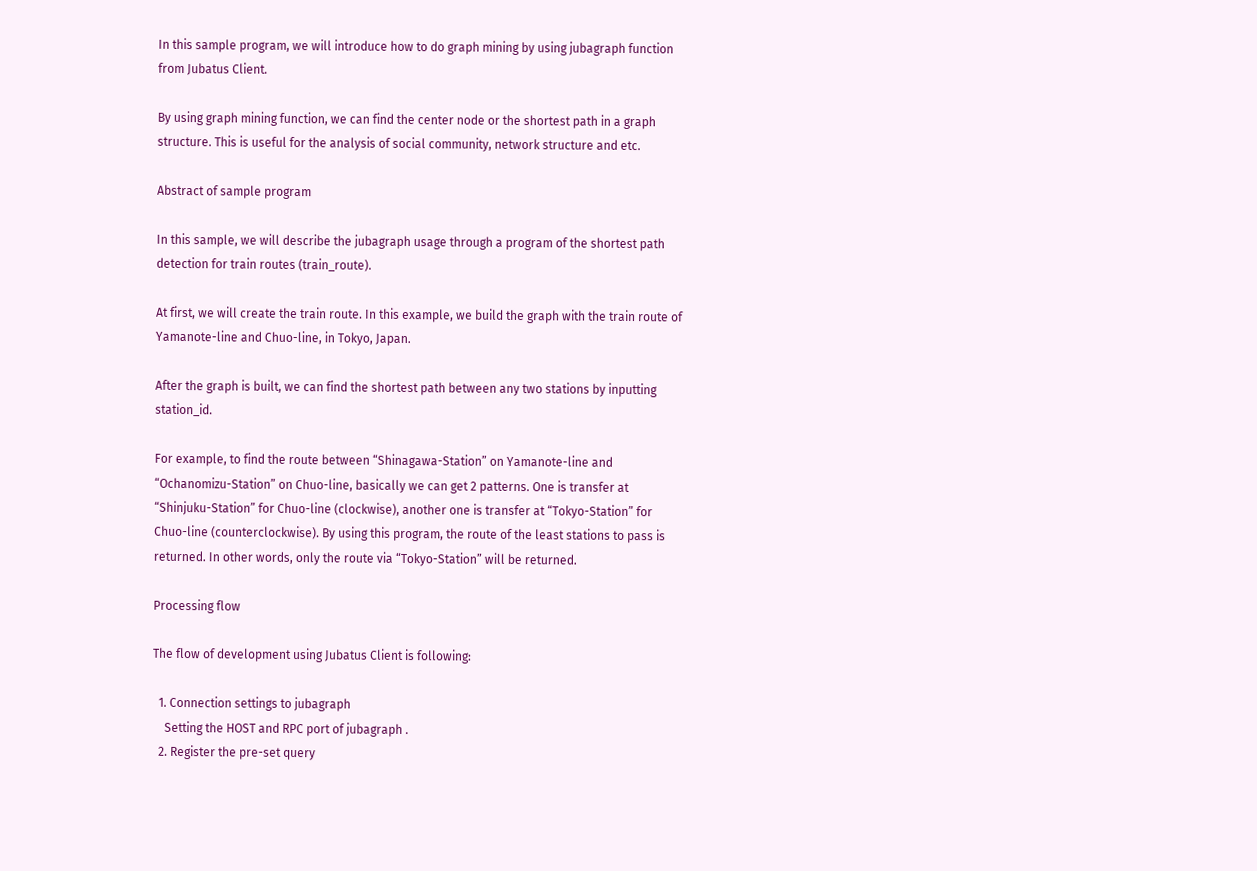In this sample program, we will introduce how to do graph mining by using jubagraph function from Jubatus Client.

By using graph mining function, we can find the center node or the shortest path in a graph structure. This is useful for the analysis of social community, network structure and etc.

Abstract of sample program

In this sample, we will describe the jubagraph usage through a program of the shortest path detection for train routes (train_route).

At first, we will create the train route. In this example, we build the graph with the train route of Yamanote-line and Chuo-line, in Tokyo, Japan.

After the graph is built, we can find the shortest path between any two stations by inputting station_id.

For example, to find the route between “Shinagawa-Station” on Yamanote-line and “Ochanomizu-Station” on Chuo-line, basically we can get 2 patterns. One is transfer at “Shinjuku-Station” for Chuo-line (clockwise), another one is transfer at “Tokyo-Station” for Chuo-line (counterclockwise). By using this program, the route of the least stations to pass is returned. In other words, only the route via “Tokyo-Station” will be returned.

Processing flow

The flow of development using Jubatus Client is following:

  1. Connection settings to jubagraph
    Setting the HOST and RPC port of jubagraph .
  2. Register the pre-set query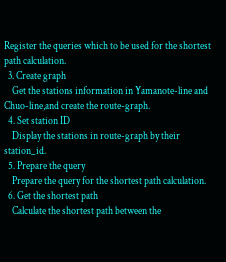Register the queries which to be used for the shortest path calculation.
  3. Create graph
    Get the stations information in Yamanote-line and Chuo-line,and create the route-graph.
  4. Set station ID
    Display the stations in route-graph by their station_id.
  5. Prepare the query
    Prepare the query for the shortest path calculation.
  6. Get the shortest path
    Calculate the shortest path between the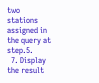two stations assigned in the query at step.5.
  7. Display the result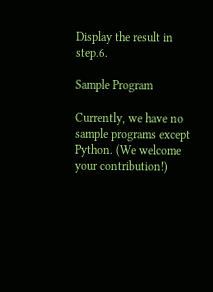Display the result in step.6.

Sample Program

Currently, we have no sample programs except Python. (We welcome your contribution!)